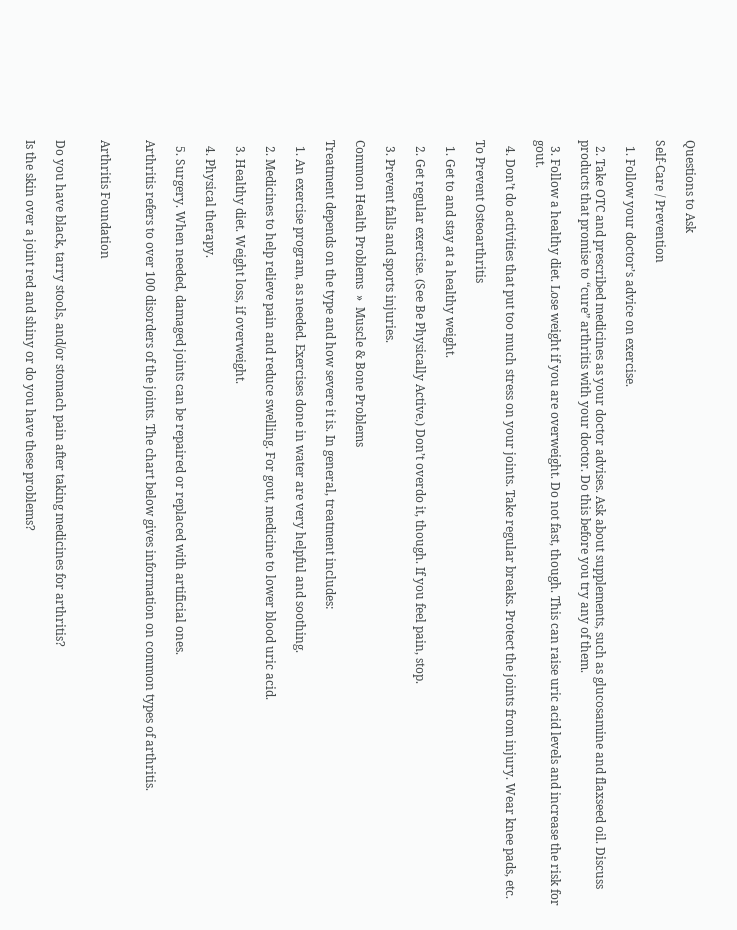Questions to Ask

Self-Care / Prevention

  1. Follow your doctor’s advice on exercise.

  2. Take OTC and prescribed medicines as your doctor advises. Ask about supplements, such as glucosamine and flaxseed oil. Discuss products that promise to “cure” arthritis with your doctor. Do this before you try any of them.

  3. Follow a healthy diet. Lose weight if you are overweight. Do not fast, though. This can raise uric acid levels and increase the risk for gout.

  4. Don’t do activities that put too much stress on your joints. Take regular breaks. Protect the joints from injury. Wear knee pads, etc.

To Prevent Osteoarthritis

  1. Get to and stay at a healthy weight.

  2. Get regular exercise. (See Be Physically Active.) Don’t overdo it, though. If you feel pain, stop.

  3. Prevent falls and sports injuries.

Common Health Problems  »  Muscle & Bone Problems

Treatment depends on the type and how severe it is. In general, treatment includes:

  1. An exercise program, as needed. Exercises done in water are very helpful and soothing.

  2. Medicines to help relieve pain and reduce swelling. For gout, medicine to lower blood uric acid.

  3. Healthy diet. Weight loss, if overweight.

  4. Physical therapy.

  5. Surgery. When needed, damaged joints can be repaired or replaced with artificial ones.

Arthritis refers to over 100 disorders of the joints. The chart below gives information on common types of arthritis.


Arthritis Foundation


Do you have black, tarry stools, and/or stomach pain after taking medicines for arthritis?

Is the skin over a joint red and shiny or do you have these problems?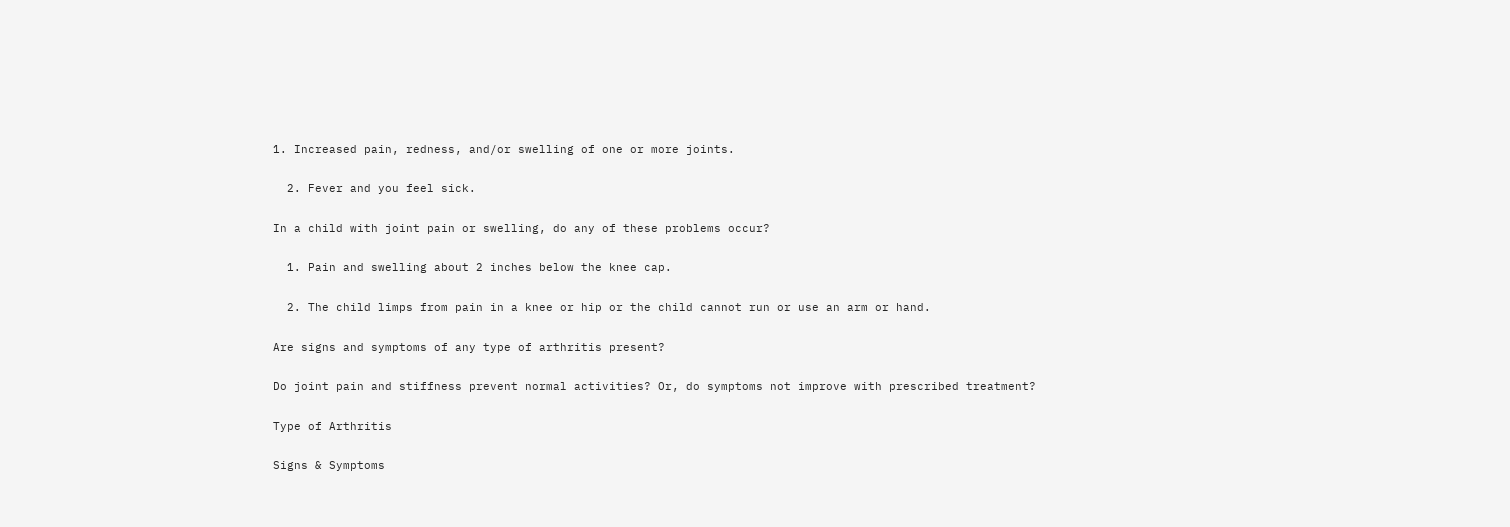1. Increased pain, redness, and/or swelling of one or more joints.

  2. Fever and you feel sick.

In a child with joint pain or swelling, do any of these problems occur?

  1. Pain and swelling about 2 inches below the knee cap.

  2. The child limps from pain in a knee or hip or the child cannot run or use an arm or hand.

Are signs and symptoms of any type of arthritis present?

Do joint pain and stiffness prevent normal activities? Or, do symptoms not improve with prescribed treatment?

Type of Arthritis

Signs & Symptoms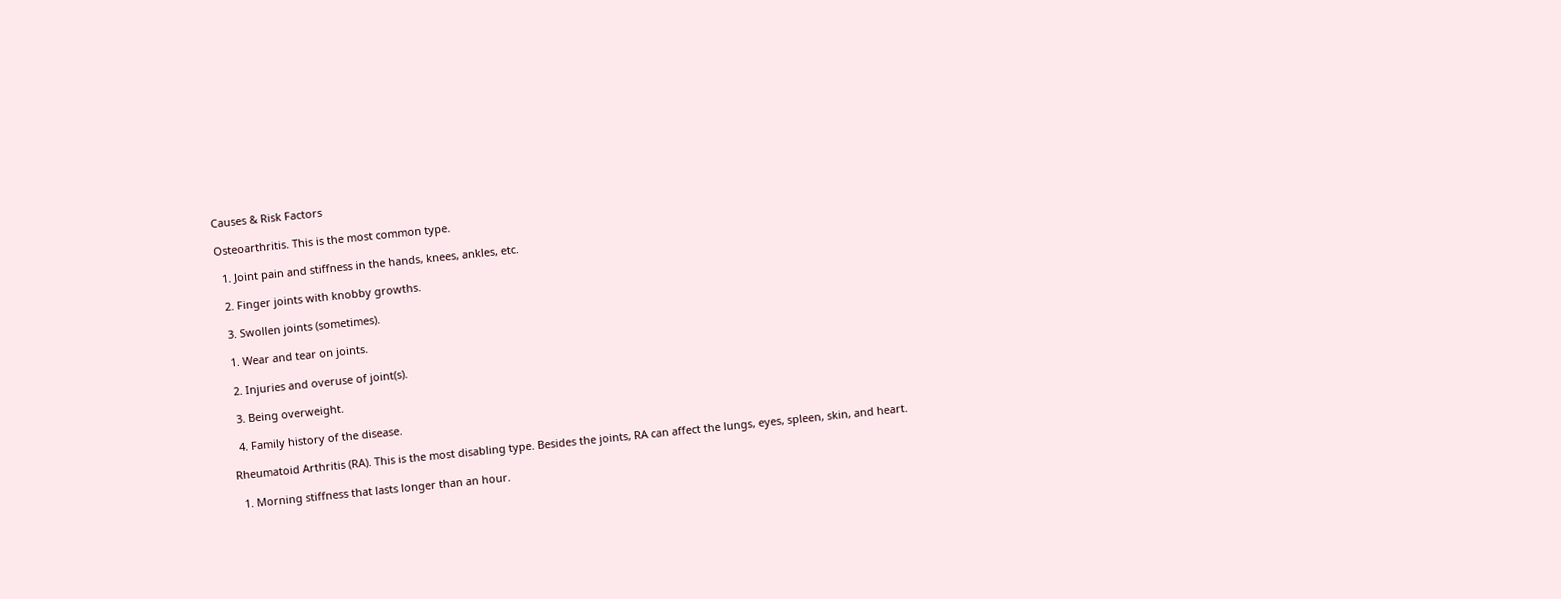Causes & Risk Factors

Osteoarthritis. This is the most common type.

  1. Joint pain and stiffness in the hands, knees, ankles, etc.

  2. Finger joints with knobby growths.

  3. Swollen joints (sometimes).

  1. Wear and tear on joints.

  2. Injuries and overuse of joint(s).

  3. Being overweight.

  4. Family history of the disease.

Rheumatoid Arthritis (RA). This is the most disabling type. Besides the joints, RA can affect the lungs, eyes, spleen, skin, and heart.

  1. Morning stiffness that lasts longer than an hour.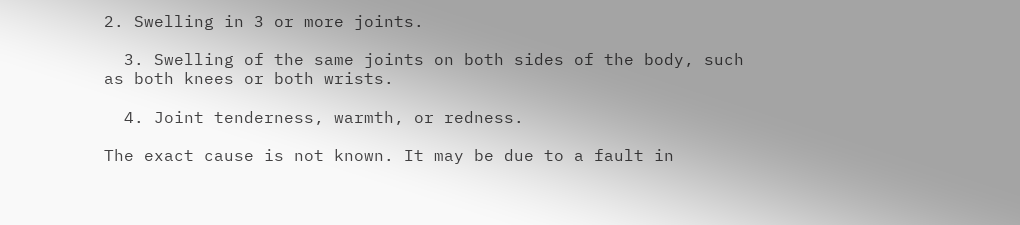2. Swelling in 3 or more joints.

  3. Swelling of the same joints on both sides of the body, such as both knees or both wrists.

  4. Joint tenderness, warmth, or redness.

The exact cause is not known. It may be due to a fault in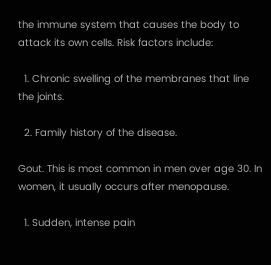the immune system that causes the body to attack its own cells. Risk factors include:

  1. Chronic swelling of the membranes that line the joints.

  2. Family history of the disease.

Gout. This is most common in men over age 30. In women, it usually occurs after menopause.

  1. Sudden, intense pain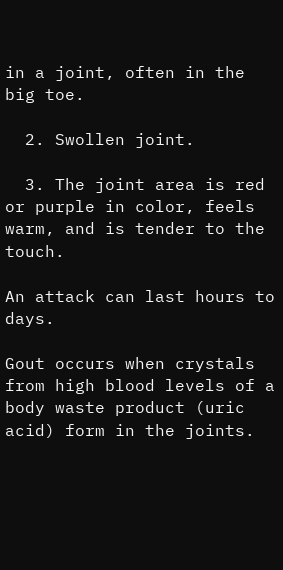in a joint, often in the big toe.

  2. Swollen joint.

  3. The joint area is red or purple in color, feels warm, and is tender to the touch.

An attack can last hours to days.

Gout occurs when crystals from high blood levels of a body waste product (uric acid) form in the joints.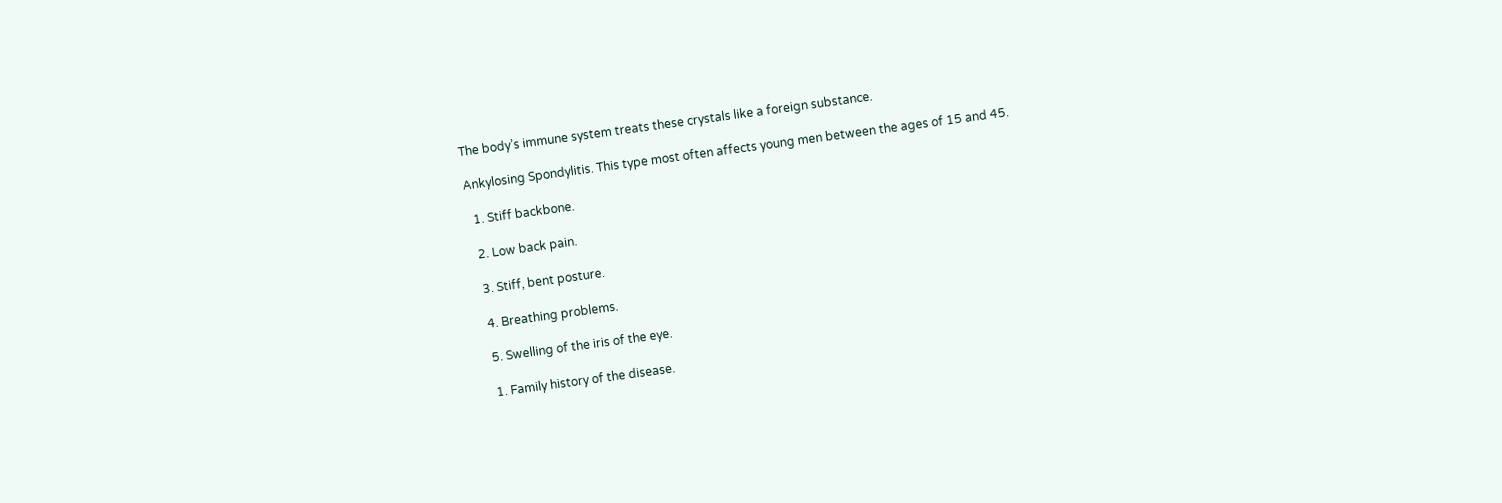The body’s immune system treats these crystals like a foreign substance.

Ankylosing Spondylitis. This type most often affects young men between the ages of 15 and 45.

  1. Stiff backbone.

  2. Low back pain.

  3. Stiff, bent posture.

  4. Breathing problems.

  5. Swelling of the iris of the eye.

  1. Family history of the disease.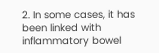2. In some cases, it has been linked with inflammatory bowel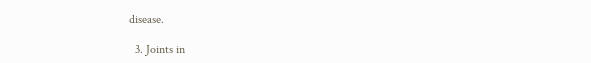disease.

  3. Joints in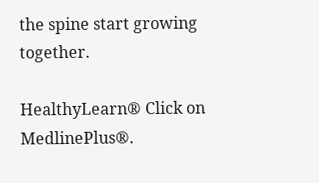the spine start growing together.

HealthyLearn® Click on MedlinePlus®.